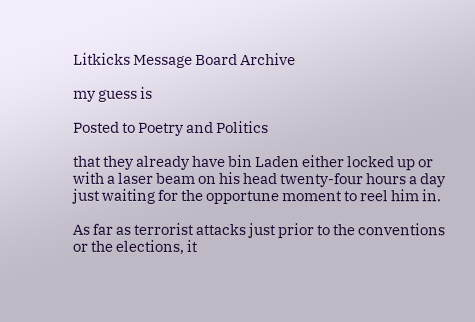Litkicks Message Board Archive

my guess is

Posted to Poetry and Politics

that they already have bin Laden either locked up or with a laser beam on his head twenty-four hours a day just waiting for the opportune moment to reel him in.

As far as terrorist attacks just prior to the conventions or the elections, it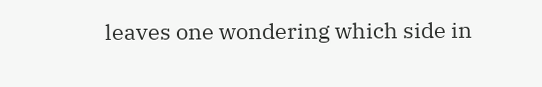leaves one wondering which side in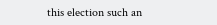this election such an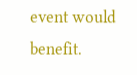event would benefit.